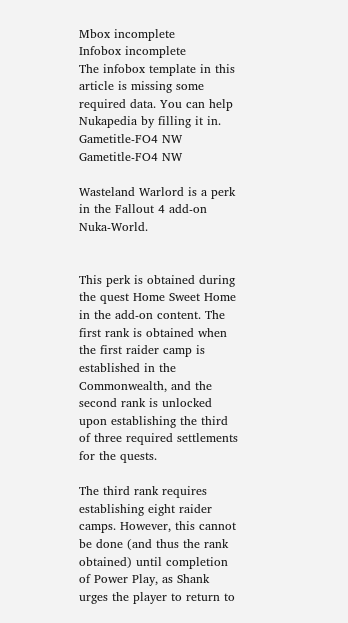Mbox incomplete
Infobox incomplete
The infobox template in this article is missing some required data. You can help Nukapedia by filling it in.
Gametitle-FO4 NW
Gametitle-FO4 NW

Wasteland Warlord is a perk in the Fallout 4 add-on Nuka-World.


This perk is obtained during the quest Home Sweet Home in the add-on content. The first rank is obtained when the first raider camp is established in the Commonwealth, and the second rank is unlocked upon establishing the third of three required settlements for the quests.

The third rank requires establishing eight raider camps. However, this cannot be done (and thus the rank obtained) until completion of Power Play, as Shank urges the player to return to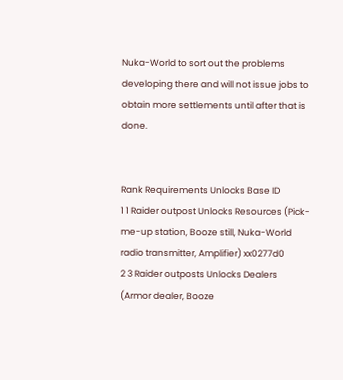Nuka-World to sort out the problems developing there and will not issue jobs to obtain more settlements until after that is done.


Rank Requirements Unlocks Base ID
1 1 Raider outpost Unlocks Resources (Pick-me-up station, Booze still, Nuka-World radio transmitter, Amplifier) xx0277d0
2 3 Raider outposts Unlocks Dealers (Armor dealer, Booze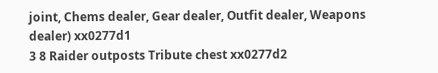joint, Chems dealer, Gear dealer, Outfit dealer, Weapons dealer) xx0277d1
3 8 Raider outposts Tribute chest xx0277d2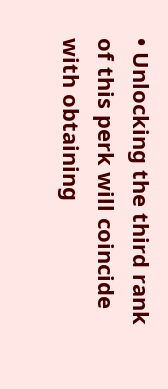• Unlocking the third rank of this perk will coincide with obtaining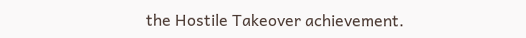the Hostile Takeover achievement.